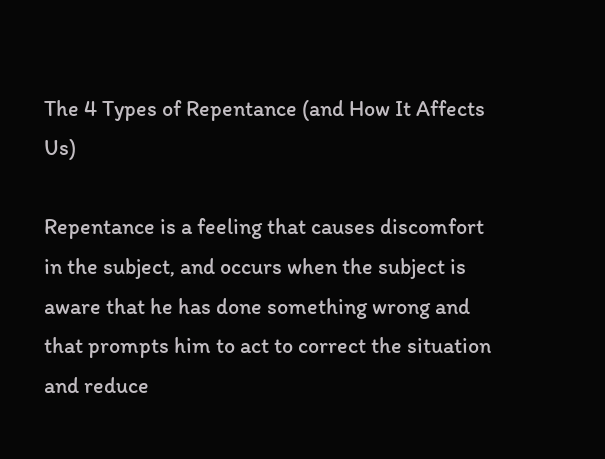The 4 Types of Repentance (and How It Affects Us)

Repentance is a feeling that causes discomfort in the subject, and occurs when the subject is aware that he has done something wrong and that prompts him to act to correct the situation and reduce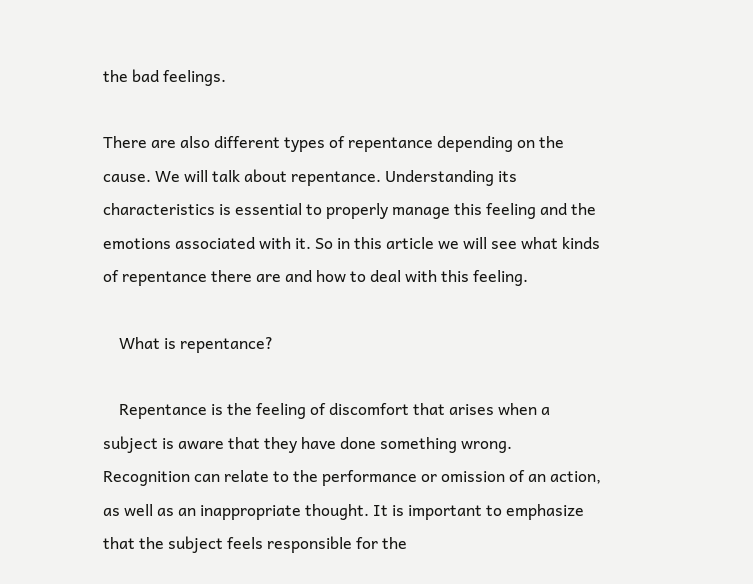the bad feelings.

There are also different types of repentance depending on the cause. We will talk about repentance. Understanding its characteristics is essential to properly manage this feeling and the emotions associated with it. So in this article we will see what kinds of repentance there are and how to deal with this feeling.

    What is repentance?

    Repentance is the feeling of discomfort that arises when a subject is aware that they have done something wrong. Recognition can relate to the performance or omission of an action, as well as an inappropriate thought. It is important to emphasize that the subject feels responsible for the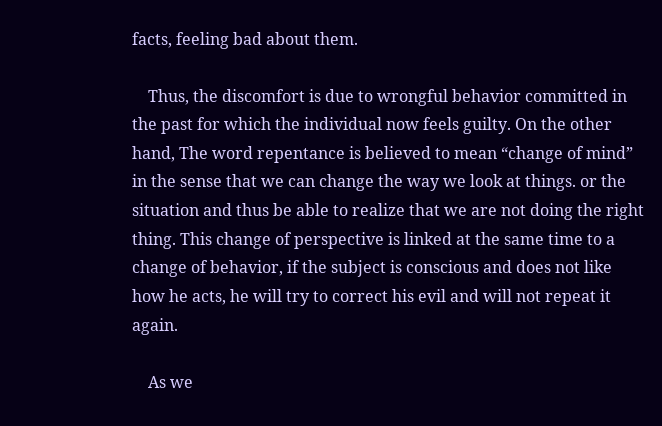facts, feeling bad about them.

    Thus, the discomfort is due to wrongful behavior committed in the past for which the individual now feels guilty. On the other hand, The word repentance is believed to mean “change of mind” in the sense that we can change the way we look at things. or the situation and thus be able to realize that we are not doing the right thing. This change of perspective is linked at the same time to a change of behavior, if the subject is conscious and does not like how he acts, he will try to correct his evil and will not repeat it again.

    As we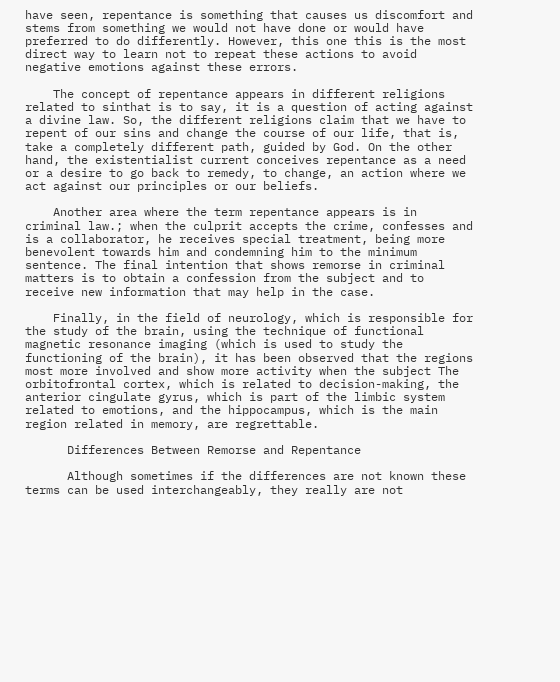have seen, repentance is something that causes us discomfort and stems from something we would not have done or would have preferred to do differently. However, this one this is the most direct way to learn not to repeat these actions to avoid negative emotions against these errors.

    The concept of repentance appears in different religions related to sinthat is to say, it is a question of acting against a divine law. So, the different religions claim that we have to repent of our sins and change the course of our life, that is, take a completely different path, guided by God. On the other hand, the existentialist current conceives repentance as a need or a desire to go back to remedy, to change, an action where we act against our principles or our beliefs.

    Another area where the term repentance appears is in criminal law.; when the culprit accepts the crime, confesses and is a collaborator, he receives special treatment, being more benevolent towards him and condemning him to the minimum sentence. The final intention that shows remorse in criminal matters is to obtain a confession from the subject and to receive new information that may help in the case.

    Finally, in the field of neurology, which is responsible for the study of the brain, using the technique of functional magnetic resonance imaging (which is used to study the functioning of the brain), it has been observed that the regions most more involved and show more activity when the subject The orbitofrontal cortex, which is related to decision-making, the anterior cingulate gyrus, which is part of the limbic system related to emotions, and the hippocampus, which is the main region related in memory, are regrettable.

      Differences Between Remorse and Repentance

      Although sometimes if the differences are not known these terms can be used interchangeably, they really are not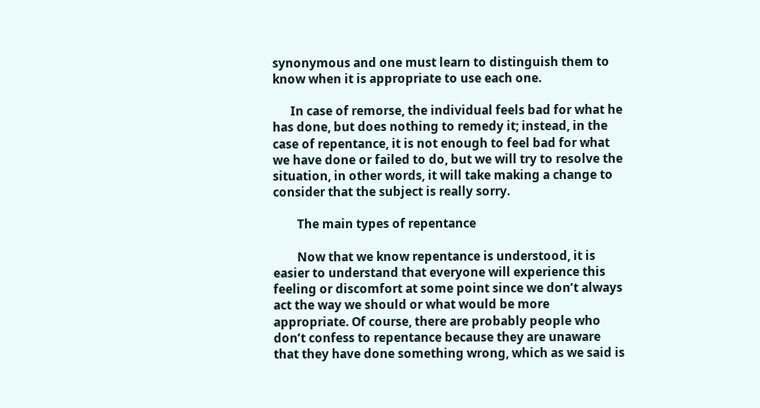synonymous and one must learn to distinguish them to know when it is appropriate to use each one.

      In case of remorse, the individual feels bad for what he has done, but does nothing to remedy it; instead, in the case of repentance, it is not enough to feel bad for what we have done or failed to do, but we will try to resolve the situation, in other words, it will take making a change to consider that the subject is really sorry.

        The main types of repentance

        Now that we know repentance is understood, it is easier to understand that everyone will experience this feeling or discomfort at some point since we don’t always act the way we should or what would be more appropriate. Of course, there are probably people who don’t confess to repentance because they are unaware that they have done something wrong, which as we said is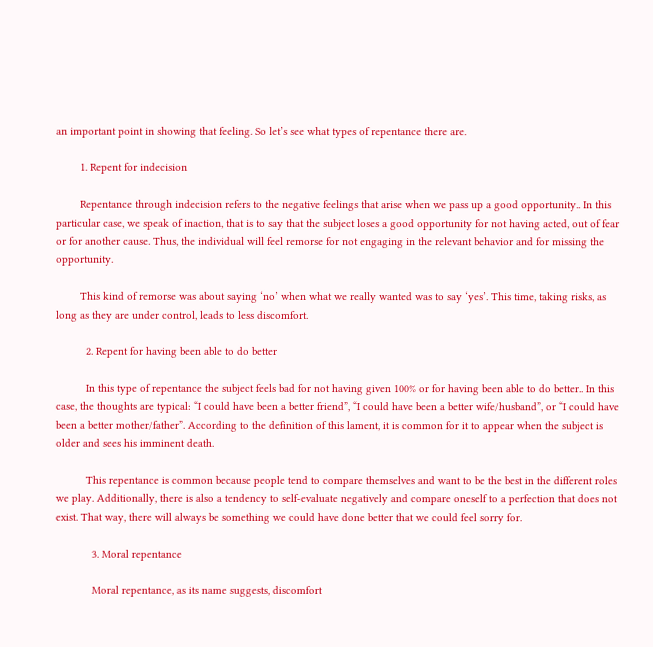an important point in showing that feeling. So let’s see what types of repentance there are.

        1. Repent for indecision

        Repentance through indecision refers to the negative feelings that arise when we pass up a good opportunity.. In this particular case, we speak of inaction, that is to say that the subject loses a good opportunity for not having acted, out of fear or for another cause. Thus, the individual will feel remorse for not engaging in the relevant behavior and for missing the opportunity.

        This kind of remorse was about saying ‘no’ when what we really wanted was to say ‘yes’. This time, taking risks, as long as they are under control, leads to less discomfort.

          2. Repent for having been able to do better

          In this type of repentance the subject feels bad for not having given 100% or for having been able to do better.. In this case, the thoughts are typical: “I could have been a better friend”, “I could have been a better wife/husband”, or “I could have been a better mother/father”. According to the definition of this lament, it is common for it to appear when the subject is older and sees his imminent death.

          This repentance is common because people tend to compare themselves and want to be the best in the different roles we play. Additionally, there is also a tendency to self-evaluate negatively and compare oneself to a perfection that does not exist. That way, there will always be something we could have done better that we could feel sorry for.

            3. Moral repentance

            Moral repentance, as its name suggests, discomfort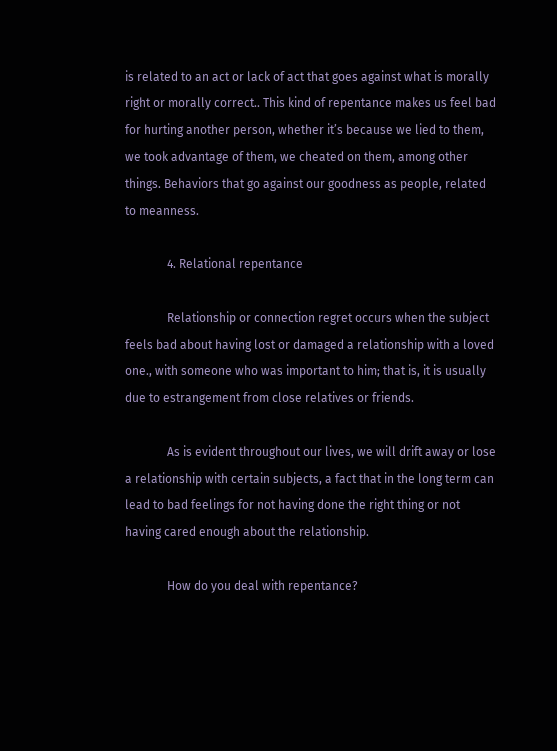is related to an act or lack of act that goes against what is morally right or morally correct.. This kind of repentance makes us feel bad for hurting another person, whether it’s because we lied to them, we took advantage of them, we cheated on them, among other things. Behaviors that go against our goodness as people, related to meanness.

              4. Relational repentance

              Relationship or connection regret occurs when the subject feels bad about having lost or damaged a relationship with a loved one., with someone who was important to him; that is, it is usually due to estrangement from close relatives or friends.

              As is evident throughout our lives, we will drift away or lose a relationship with certain subjects, a fact that in the long term can lead to bad feelings for not having done the right thing or not having cared enough about the relationship.

              How do you deal with repentance?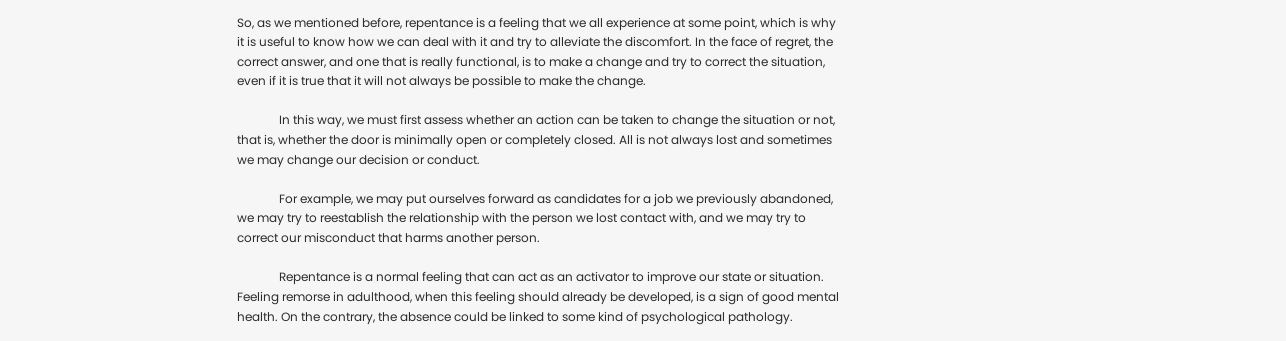So, as we mentioned before, repentance is a feeling that we all experience at some point, which is why it is useful to know how we can deal with it and try to alleviate the discomfort. In the face of regret, the correct answer, and one that is really functional, is to make a change and try to correct the situation, even if it is true that it will not always be possible to make the change.

              In this way, we must first assess whether an action can be taken to change the situation or not, that is, whether the door is minimally open or completely closed. All is not always lost and sometimes we may change our decision or conduct.

              For example, we may put ourselves forward as candidates for a job we previously abandoned, we may try to reestablish the relationship with the person we lost contact with, and we may try to correct our misconduct that harms another person.

              Repentance is a normal feeling that can act as an activator to improve our state or situation. Feeling remorse in adulthood, when this feeling should already be developed, is a sign of good mental health. On the contrary, the absence could be linked to some kind of psychological pathology.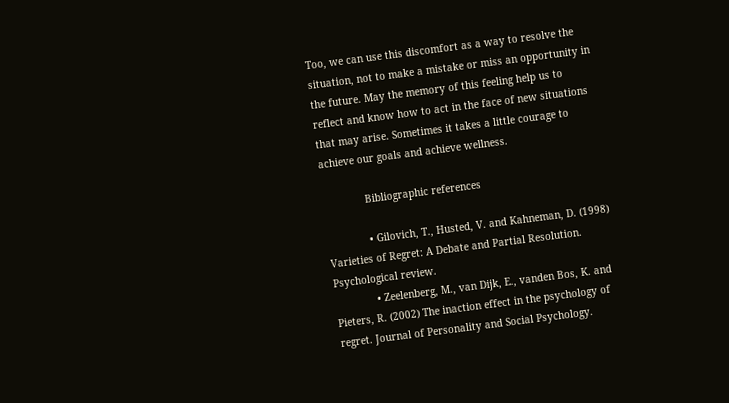Too, we can use this discomfort as a way to resolve the situation, not to make a mistake or miss an opportunity in the future. May the memory of this feeling help us to reflect and know how to act in the face of new situations that may arise. Sometimes it takes a little courage to achieve our goals and achieve wellness.

              Bibliographic references

              • Gilovich, T., Husted, V. and Kahneman, D. (1998) Varieties of Regret: A Debate and Partial Resolution. Psychological review.
              • Zeelenberg, M., van Dijk, E., vanden Bos, K. and Pieters, R. (2002) The inaction effect in the psychology of regret. Journal of Personality and Social Psychology.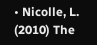• Nicolle, L. (2010) The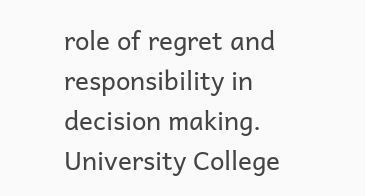role of regret and responsibility in decision making. University College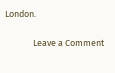London.

              Leave a Comment